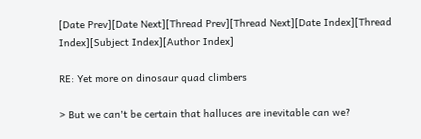[Date Prev][Date Next][Thread Prev][Thread Next][Date Index][Thread Index][Subject Index][Author Index]

RE: Yet more on dinosaur quad climbers

> But we can't be certain that halluces are inevitable can we?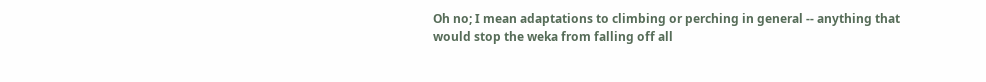Oh no; I mean adaptations to climbing or perching in general -- anything that
would stop the weka from falling off all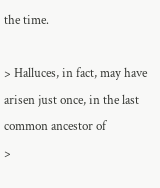the time.

> Halluces, in fact, may have arisen just once, in the last common ancestor of
>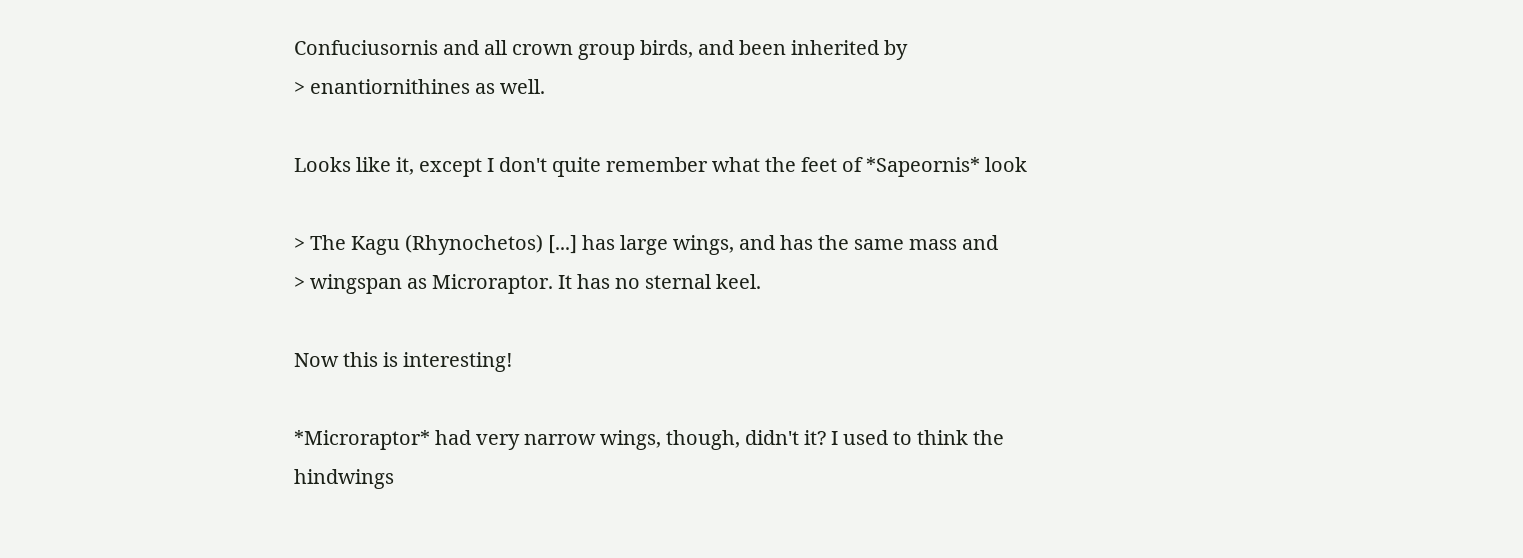Confuciusornis and all crown group birds, and been inherited by
> enantiornithines as well.

Looks like it, except I don't quite remember what the feet of *Sapeornis* look

> The Kagu (Rhynochetos) [...] has large wings, and has the same mass and
> wingspan as Microraptor. It has no sternal keel.

Now this is interesting!

*Microraptor* had very narrow wings, though, didn't it? I used to think the
hindwings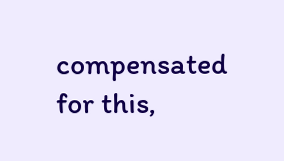compensated for this,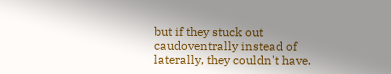but if they stuck out caudoventrally instead of
laterally, they couldn't have.